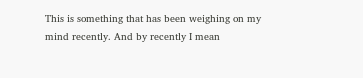This is something that has been weighing on my mind recently. And by recently I mean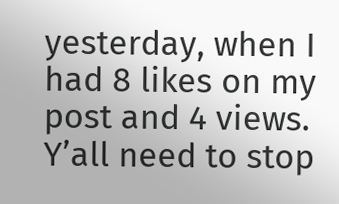yesterday, when I had 8 likes on my post and 4 views. Y’all need to stop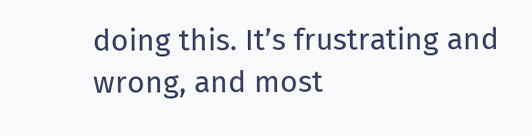doing this. It’s frustrating and wrong, and most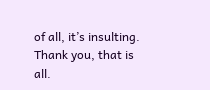of all, it’s insulting. Thank you, that is all.